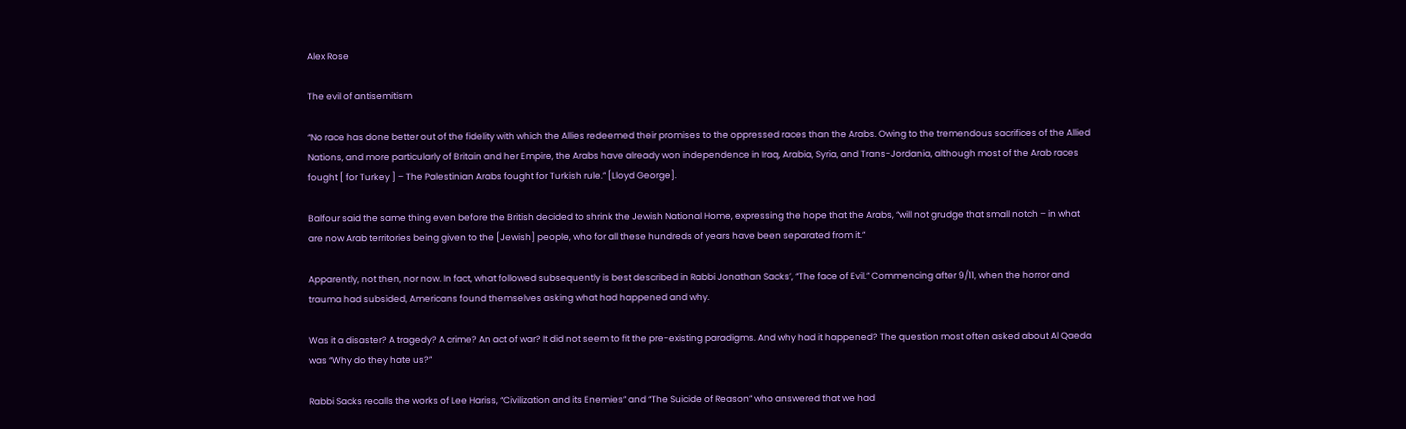Alex Rose

The evil of antisemitism

“No race has done better out of the fidelity with which the Allies redeemed their promises to the oppressed races than the Arabs. Owing to the tremendous sacrifices of the Allied Nations, and more particularly of Britain and her Empire, the Arabs have already won independence in Iraq, Arabia, Syria, and Trans-Jordania, although most of the Arab races fought [ for Turkey ] – The Palestinian Arabs fought for Turkish rule.” [Lloyd George].

Balfour said the same thing even before the British decided to shrink the Jewish National Home, expressing the hope that the Arabs, “will not grudge that small notch – in what are now Arab territories being given to the [Jewish] people, who for all these hundreds of years have been separated from it.”

Apparently, not then, nor now. In fact, what followed subsequently is best described in Rabbi Jonathan Sacks’, “The face of Evil.” Commencing after 9/11, when the horror and trauma had subsided, Americans found themselves asking what had happened and why.

Was it a disaster? A tragedy? A crime? An act of war? It did not seem to fit the pre-existing paradigms. And why had it happened? The question most often asked about Al Qaeda was “Why do they hate us?”

Rabbi Sacks recalls the works of Lee Hariss, “Civilization and its Enemies” and “The Suicide of Reason” who answered that we had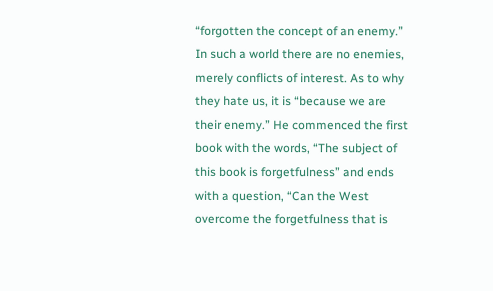“forgotten the concept of an enemy.” In such a world there are no enemies, merely conflicts of interest. As to why they hate us, it is “because we are their enemy.” He commenced the first book with the words, “The subject of this book is forgetfulness” and ends with a question, “Can the West overcome the forgetfulness that is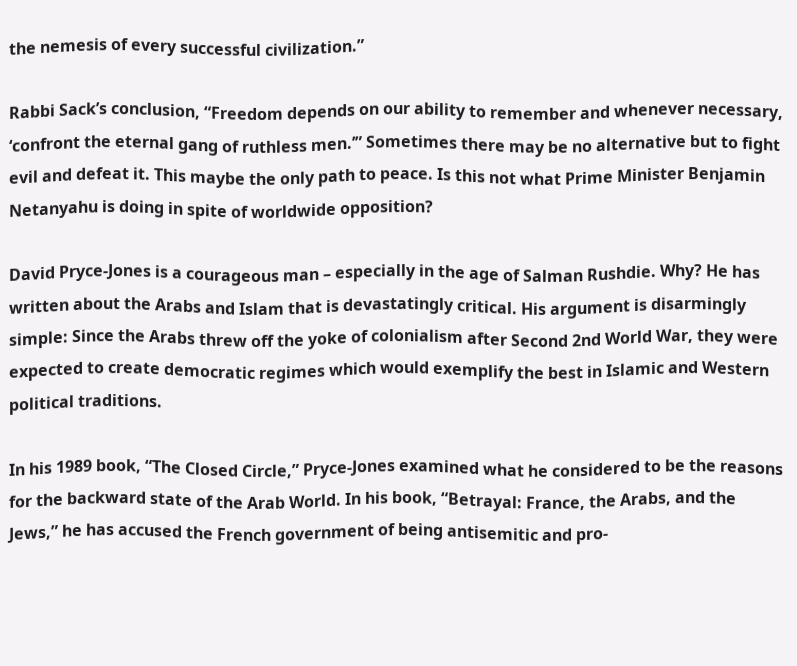the nemesis of every successful civilization.”

Rabbi Sack’s conclusion, “Freedom depends on our ability to remember and whenever necessary, ‘confront the eternal gang of ruthless men.’” Sometimes there may be no alternative but to fight evil and defeat it. This maybe the only path to peace. Is this not what Prime Minister Benjamin Netanyahu is doing in spite of worldwide opposition?

David Pryce-Jones is a courageous man – especially in the age of Salman Rushdie. Why? He has written about the Arabs and Islam that is devastatingly critical. His argument is disarmingly simple: Since the Arabs threw off the yoke of colonialism after Second 2nd World War, they were expected to create democratic regimes which would exemplify the best in Islamic and Western political traditions.

In his 1989 book, “The Closed Circle,” Pryce-Jones examined what he considered to be the reasons for the backward state of the Arab World. In his book, “Betrayal: France, the Arabs, and the Jews,” he has accused the French government of being antisemitic and pro-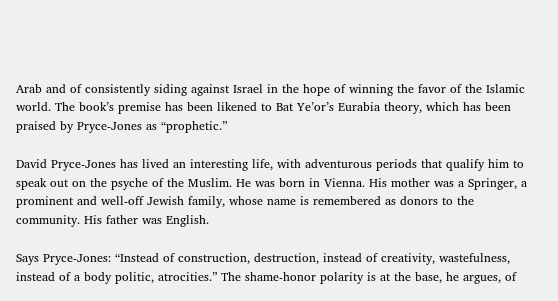Arab and of consistently siding against Israel in the hope of winning the favor of the Islamic world. The book’s premise has been likened to Bat Ye’or’s Eurabia theory, which has been praised by Pryce-Jones as “prophetic.”

David Pryce-Jones has lived an interesting life, with adventurous periods that qualify him to speak out on the psyche of the Muslim. He was born in Vienna. His mother was a Springer, a prominent and well-off Jewish family, whose name is remembered as donors to the community. His father was English.

Says Pryce-Jones: “Instead of construction, destruction, instead of creativity, wastefulness, instead of a body politic, atrocities.” The shame-honor polarity is at the base, he argues, of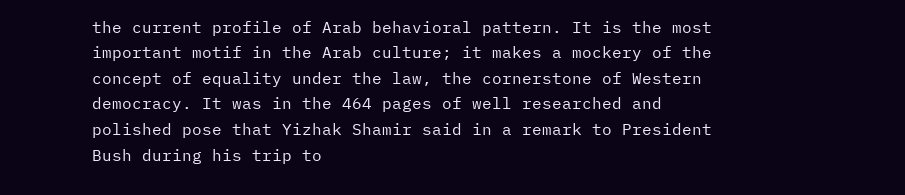the current profile of Arab behavioral pattern. It is the most important motif in the Arab culture; it makes a mockery of the concept of equality under the law, the cornerstone of Western democracy. It was in the 464 pages of well researched and polished pose that Yizhak Shamir said in a remark to President Bush during his trip to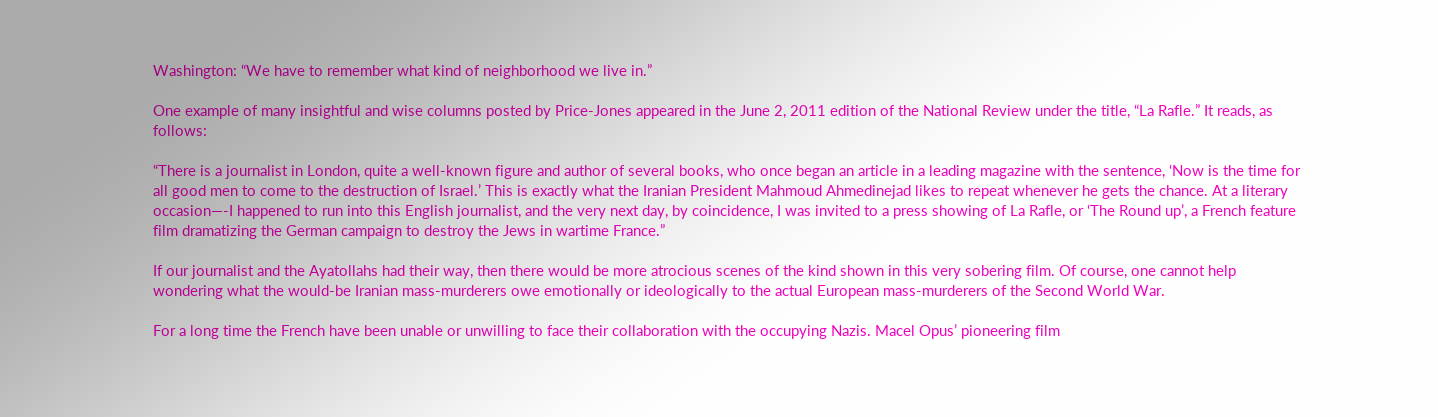Washington: “We have to remember what kind of neighborhood we live in.”

One example of many insightful and wise columns posted by Price-Jones appeared in the June 2, 2011 edition of the National Review under the title, “La Rafle.” It reads, as follows:

“There is a journalist in London, quite a well-known figure and author of several books, who once began an article in a leading magazine with the sentence, ‘Now is the time for all good men to come to the destruction of Israel.’ This is exactly what the Iranian President Mahmoud Ahmedinejad likes to repeat whenever he gets the chance. At a literary occasion—-I happened to run into this English journalist, and the very next day, by coincidence, I was invited to a press showing of La Rafle, or ‘The Round up’, a French feature film dramatizing the German campaign to destroy the Jews in wartime France.”

If our journalist and the Ayatollahs had their way, then there would be more atrocious scenes of the kind shown in this very sobering film. Of course, one cannot help wondering what the would-be Iranian mass-murderers owe emotionally or ideologically to the actual European mass-murderers of the Second World War.

For a long time the French have been unable or unwilling to face their collaboration with the occupying Nazis. Macel Opus’ pioneering film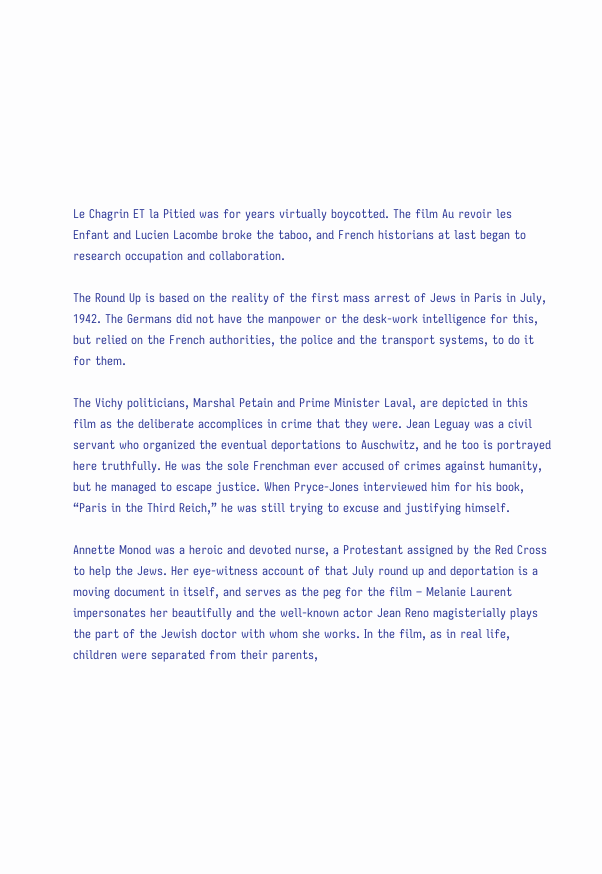Le Chagrin ET la Pitied was for years virtually boycotted. The film Au revoir les Enfant and Lucien Lacombe broke the taboo, and French historians at last began to research occupation and collaboration.

The Round Up is based on the reality of the first mass arrest of Jews in Paris in July, 1942. The Germans did not have the manpower or the desk-work intelligence for this, but relied on the French authorities, the police and the transport systems, to do it for them.

The Vichy politicians, Marshal Petain and Prime Minister Laval, are depicted in this film as the deliberate accomplices in crime that they were. Jean Leguay was a civil servant who organized the eventual deportations to Auschwitz, and he too is portrayed here truthfully. He was the sole Frenchman ever accused of crimes against humanity, but he managed to escape justice. When Pryce-Jones interviewed him for his book, “Paris in the Third Reich,” he was still trying to excuse and justifying himself.

Annette Monod was a heroic and devoted nurse, a Protestant assigned by the Red Cross to help the Jews. Her eye-witness account of that July round up and deportation is a moving document in itself, and serves as the peg for the film – Melanie Laurent impersonates her beautifully and the well-known actor Jean Reno magisterially plays the part of the Jewish doctor with whom she works. In the film, as in real life, children were separated from their parents,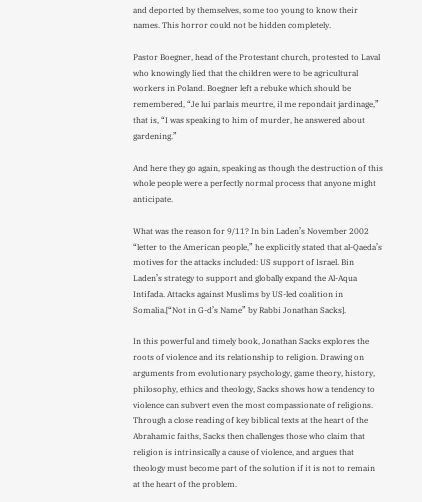and deported by themselves, some too young to know their names. This horror could not be hidden completely.

Pastor Boegner, head of the Protestant church, protested to Laval who knowingly lied that the children were to be agricultural workers in Poland. Boegner left a rebuke which should be remembered, “Je lui parlais meurtre, il me repondait jardinage,” that is, “I was speaking to him of murder, he answered about gardening.”

And here they go again, speaking as though the destruction of this whole people were a perfectly normal process that anyone might anticipate.

What was the reason for 9/11? In bin Laden’s November 2002 “letter to the American people,” he explicitly stated that al-Qaeda’s motives for the attacks included: US support of Israel. Bin Laden’s strategy to support and globally expand the Al-Aqua Intifada. Attacks against Muslims by US-led coalition in Somalia.[“Not in G-d’s Name” by Rabbi Jonathan Sacks].

In this powerful and timely book, Jonathan Sacks explores the roots of violence and its relationship to religion. Drawing on arguments from evolutionary psychology, game theory, history, philosophy, ethics and theology, Sacks shows how a tendency to violence can subvert even the most compassionate of religions. Through a close reading of key biblical texts at the heart of the Abrahamic faiths, Sacks then challenges those who claim that religion is intrinsically a cause of violence, and argues that theology must become part of the solution if it is not to remain at the heart of the problem.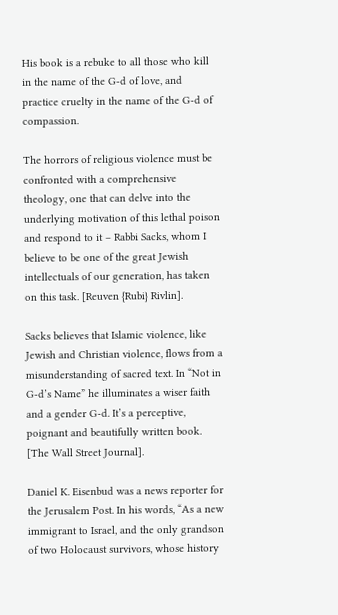His book is a rebuke to all those who kill in the name of the G-d of love, and practice cruelty in the name of the G-d of compassion.

The horrors of religious violence must be confronted with a comprehensive theology, one that can delve into the underlying motivation of this lethal poison and respond to it – Rabbi Sacks, whom I believe to be one of the great Jewish intellectuals of our generation, has taken on this task. [Reuven {Rubi} Rivlin].

Sacks believes that Islamic violence, like Jewish and Christian violence, flows from a misunderstanding of sacred text. In “Not in G-d’s Name” he illuminates a wiser faith and a gender G-d. It’s a perceptive, poignant and beautifully written book. [The Wall Street Journal].

Daniel K. Eisenbud was a news reporter for the Jerusalem Post. In his words, “As a new immigrant to Israel, and the only grandson of two Holocaust survivors, whose history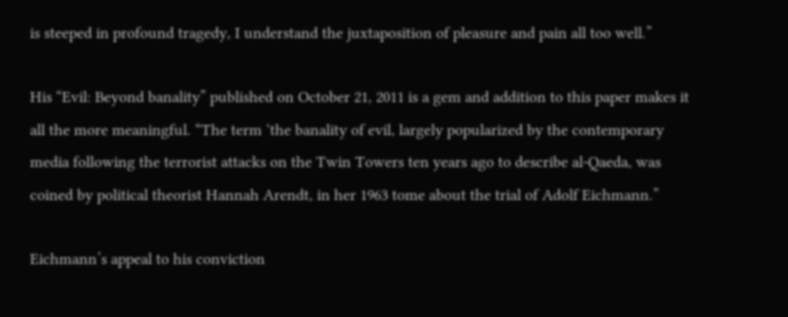is steeped in profound tragedy, I understand the juxtaposition of pleasure and pain all too well.”

His “Evil: Beyond banality” published on October 21, 2011 is a gem and addition to this paper makes it all the more meaningful. “The term ‘the banality of evil, largely popularized by the contemporary media following the terrorist attacks on the Twin Towers ten years ago to describe al-Qaeda, was coined by political theorist Hannah Arendt, in her 1963 tome about the trial of Adolf Eichmann.”

Eichmann’s appeal to his conviction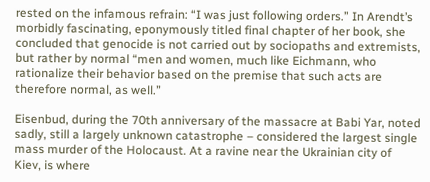rested on the infamous refrain: “I was just following orders.” In Arendt’s morbidly fascinating, eponymously titled final chapter of her book, she concluded that genocide is not carried out by sociopaths and extremists, but rather by normal “men and women, much like Eichmann, who rationalize their behavior based on the premise that such acts are therefore normal, as well.”

Eisenbud, during the 70th anniversary of the massacre at Babi Yar, noted sadly, still a largely unknown catastrophe – considered the largest single mass murder of the Holocaust. At a ravine near the Ukrainian city of Kiev, is where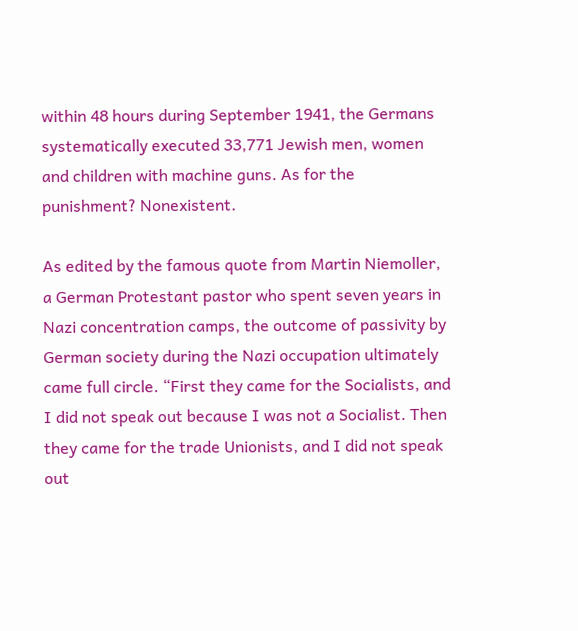within 48 hours during September 1941, the Germans systematically executed 33,771 Jewish men, women and children with machine guns. As for the punishment? Nonexistent.

As edited by the famous quote from Martin Niemoller, a German Protestant pastor who spent seven years in Nazi concentration camps, the outcome of passivity by German society during the Nazi occupation ultimately came full circle. “First they came for the Socialists, and I did not speak out because I was not a Socialist. Then they came for the trade Unionists, and I did not speak out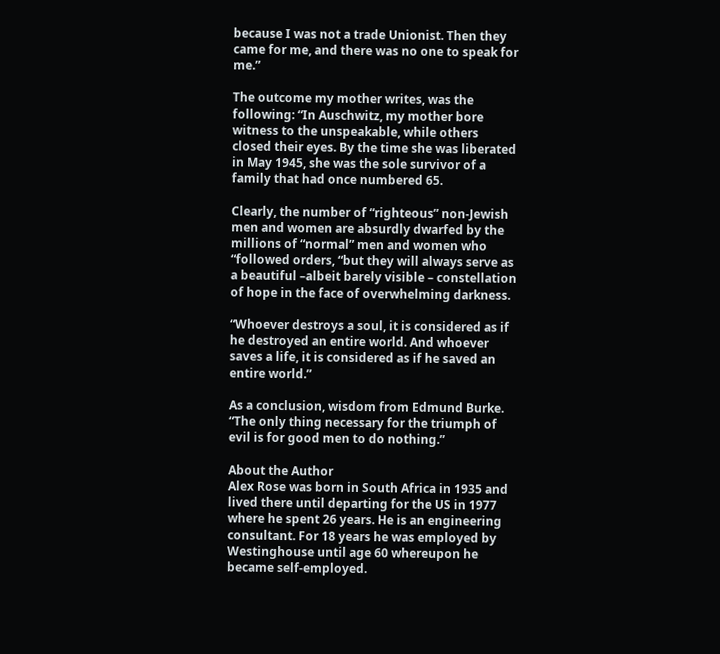because I was not a trade Unionist. Then they came for me, and there was no one to speak for me.”

The outcome my mother writes, was the following: “In Auschwitz, my mother bore witness to the unspeakable, while others closed their eyes. By the time she was liberated in May 1945, she was the sole survivor of a family that had once numbered 65.

Clearly, the number of “righteous” non-Jewish men and women are absurdly dwarfed by the millions of “normal” men and women who “followed orders, “but they will always serve as a beautiful –albeit barely visible – constellation of hope in the face of overwhelming darkness.

“Whoever destroys a soul, it is considered as if he destroyed an entire world. And whoever saves a life, it is considered as if he saved an entire world.”

As a conclusion, wisdom from Edmund Burke. “The only thing necessary for the triumph of evil is for good men to do nothing.”

About the Author
Alex Rose was born in South Africa in 1935 and lived there until departing for the US in 1977 where he spent 26 years. He is an engineering consultant. For 18 years he was employed by Westinghouse until age 60 whereupon he became self-employed.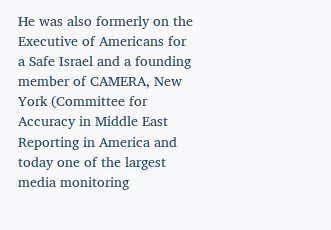He was also formerly on the Executive of Americans for a Safe Israel and a founding member of CAMERA, New York (Committee for Accuracy in Middle East Reporting in America and today one of the largest media monitoring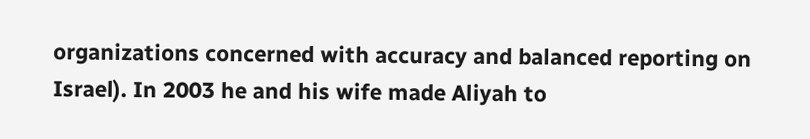organizations concerned with accuracy and balanced reporting on Israel). In 2003 he and his wife made Aliyah to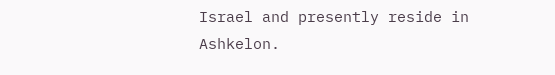Israel and presently reside in Ashkelon.